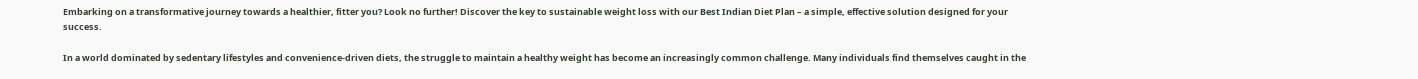Embarking on a transformative journey towards a healthier, fitter you? Look no further! Discover the key to sustainable weight loss with our Best Indian Diet Plan – a simple, effective solution designed for your success.

In a world dominated by sedentary lifestyles and convenience-driven diets, the struggle to maintain a healthy weight has become an increasingly common challenge. Many individuals find themselves caught in the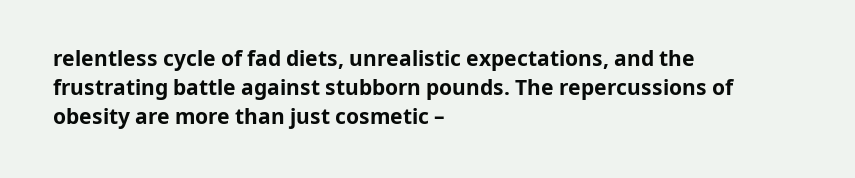relentless cycle of fad diets, unrealistic expectations, and the frustrating battle against stubborn pounds. The repercussions of obesity are more than just cosmetic –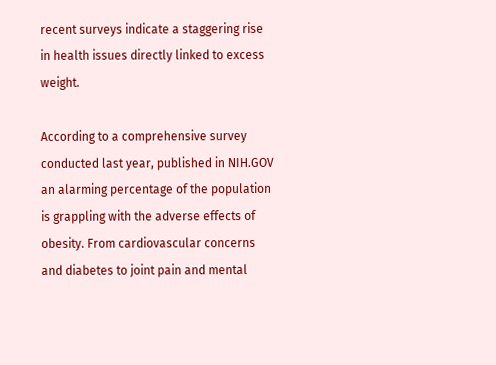recent surveys indicate a staggering rise in health issues directly linked to excess weight.

According to a comprehensive survey conducted last year, published in NIH.GOV an alarming percentage of the population is grappling with the adverse effects of obesity. From cardiovascular concerns and diabetes to joint pain and mental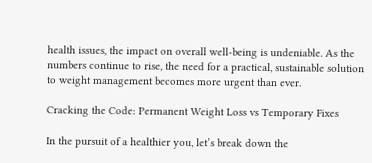health issues, the impact on overall well-being is undeniable. As the numbers continue to rise, the need for a practical, sustainable solution to weight management becomes more urgent than ever.

Cracking the Code: Permanent Weight Loss vs Temporary Fixes

In the pursuit of a healthier you, let’s break down the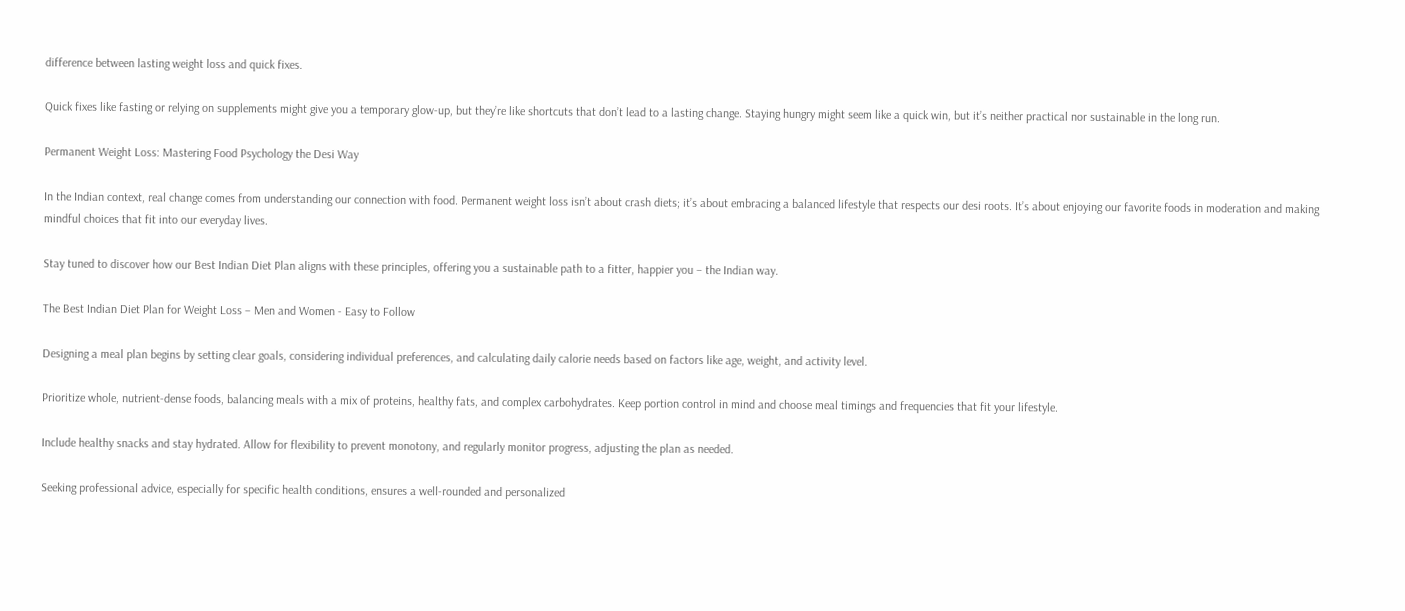difference between lasting weight loss and quick fixes.

Quick fixes like fasting or relying on supplements might give you a temporary glow-up, but they’re like shortcuts that don’t lead to a lasting change. Staying hungry might seem like a quick win, but it’s neither practical nor sustainable in the long run.

Permanent Weight Loss: Mastering Food Psychology the Desi Way

In the Indian context, real change comes from understanding our connection with food. Permanent weight loss isn’t about crash diets; it’s about embracing a balanced lifestyle that respects our desi roots. It’s about enjoying our favorite foods in moderation and making mindful choices that fit into our everyday lives.

Stay tuned to discover how our Best Indian Diet Plan aligns with these principles, offering you a sustainable path to a fitter, happier you – the Indian way.

The Best Indian Diet Plan for Weight Loss – Men and Women - Easy to Follow

Designing a meal plan begins by setting clear goals, considering individual preferences, and calculating daily calorie needs based on factors like age, weight, and activity level.

Prioritize whole, nutrient-dense foods, balancing meals with a mix of proteins, healthy fats, and complex carbohydrates. Keep portion control in mind and choose meal timings and frequencies that fit your lifestyle.

Include healthy snacks and stay hydrated. Allow for flexibility to prevent monotony, and regularly monitor progress, adjusting the plan as needed.

Seeking professional advice, especially for specific health conditions, ensures a well-rounded and personalized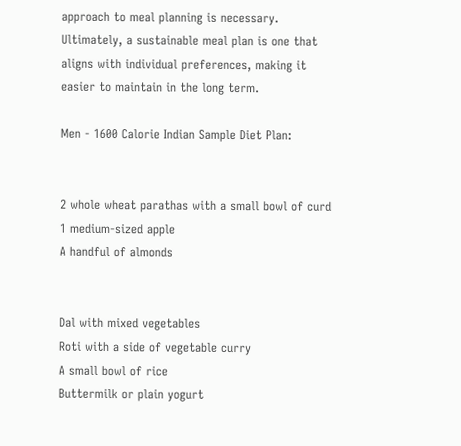approach to meal planning is necessary. Ultimately, a sustainable meal plan is one that aligns with individual preferences, making it easier to maintain in the long term.

Men - 1600 Calorie Indian Sample Diet Plan:


2 whole wheat parathas with a small bowl of curd
1 medium-sized apple
A handful of almonds


Dal with mixed vegetables
Roti with a side of vegetable curry
A small bowl of rice
Buttermilk or plain yogurt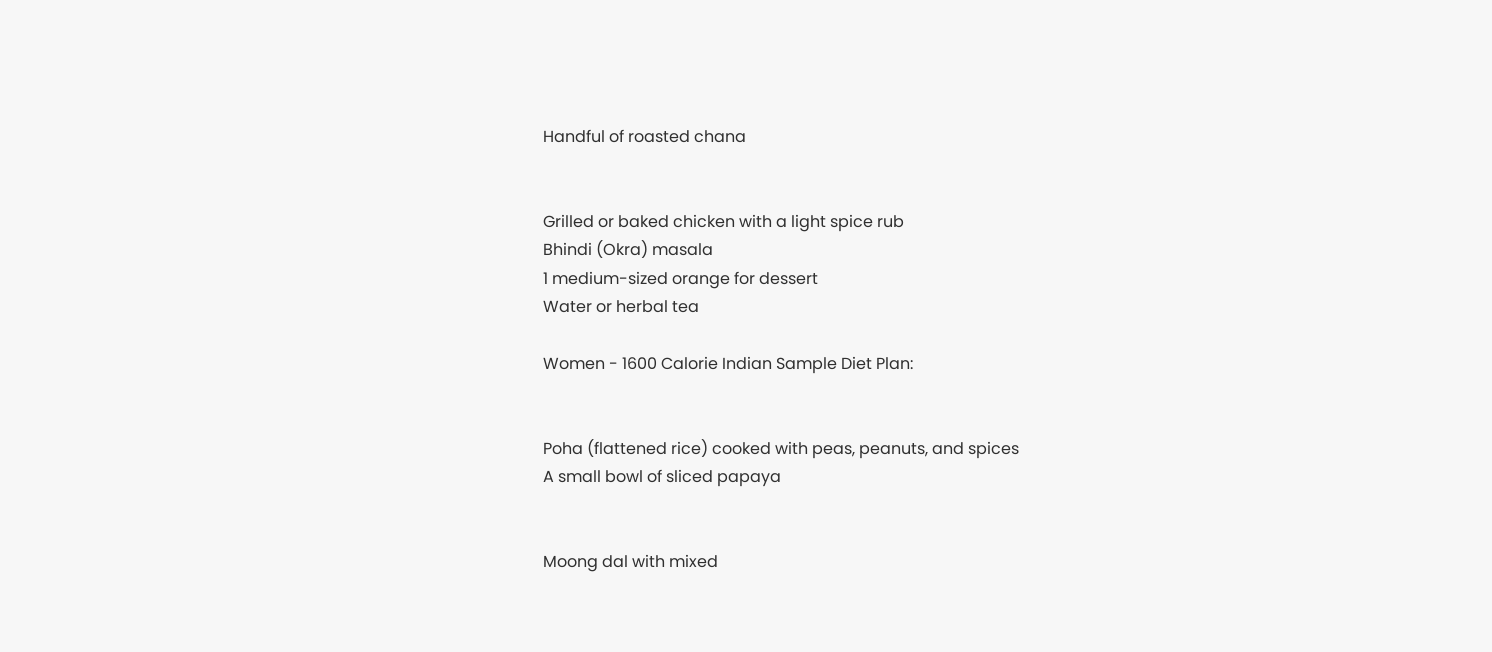Handful of roasted chana


Grilled or baked chicken with a light spice rub
Bhindi (Okra) masala
1 medium-sized orange for dessert
Water or herbal tea

Women - 1600 Calorie Indian Sample Diet Plan:


Poha (flattened rice) cooked with peas, peanuts, and spices
A small bowl of sliced papaya


Moong dal with mixed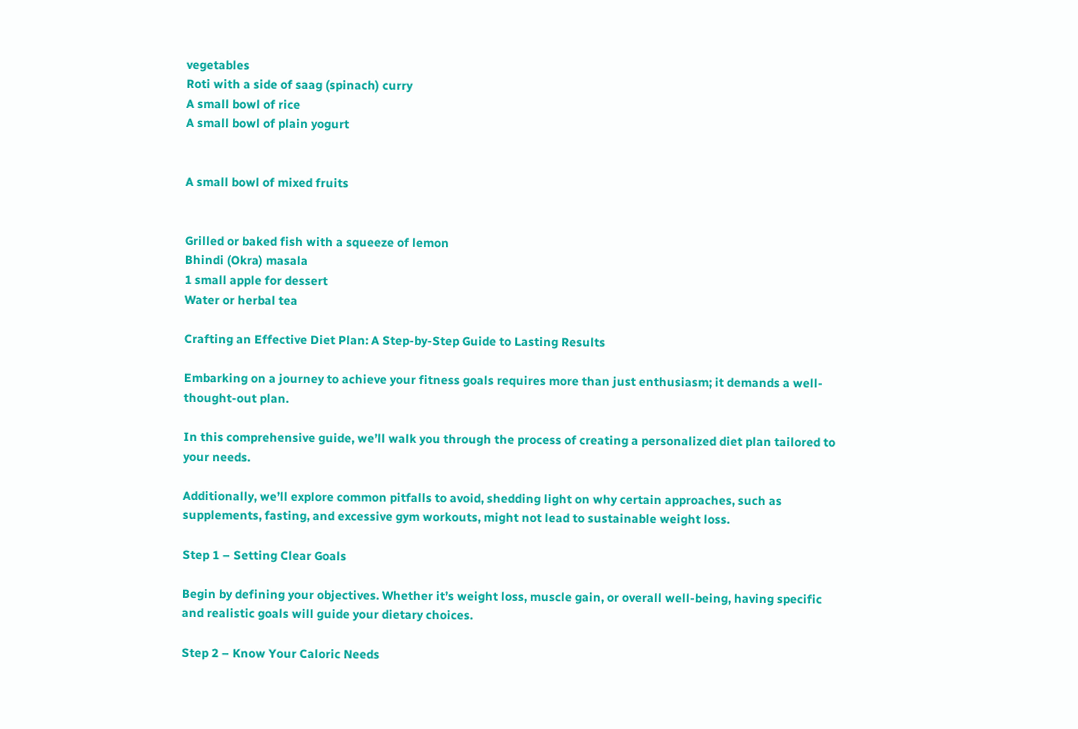vegetables
Roti with a side of saag (spinach) curry
A small bowl of rice
A small bowl of plain yogurt


A small bowl of mixed fruits


Grilled or baked fish with a squeeze of lemon
Bhindi (Okra) masala
1 small apple for dessert
Water or herbal tea

Crafting an Effective Diet Plan: A Step-by-Step Guide to Lasting Results

Embarking on a journey to achieve your fitness goals requires more than just enthusiasm; it demands a well-thought-out plan.

In this comprehensive guide, we’ll walk you through the process of creating a personalized diet plan tailored to your needs.

Additionally, we’ll explore common pitfalls to avoid, shedding light on why certain approaches, such as supplements, fasting, and excessive gym workouts, might not lead to sustainable weight loss.

Step 1 – Setting Clear Goals

Begin by defining your objectives. Whether it’s weight loss, muscle gain, or overall well-being, having specific and realistic goals will guide your dietary choices.

Step 2 – Know Your Caloric Needs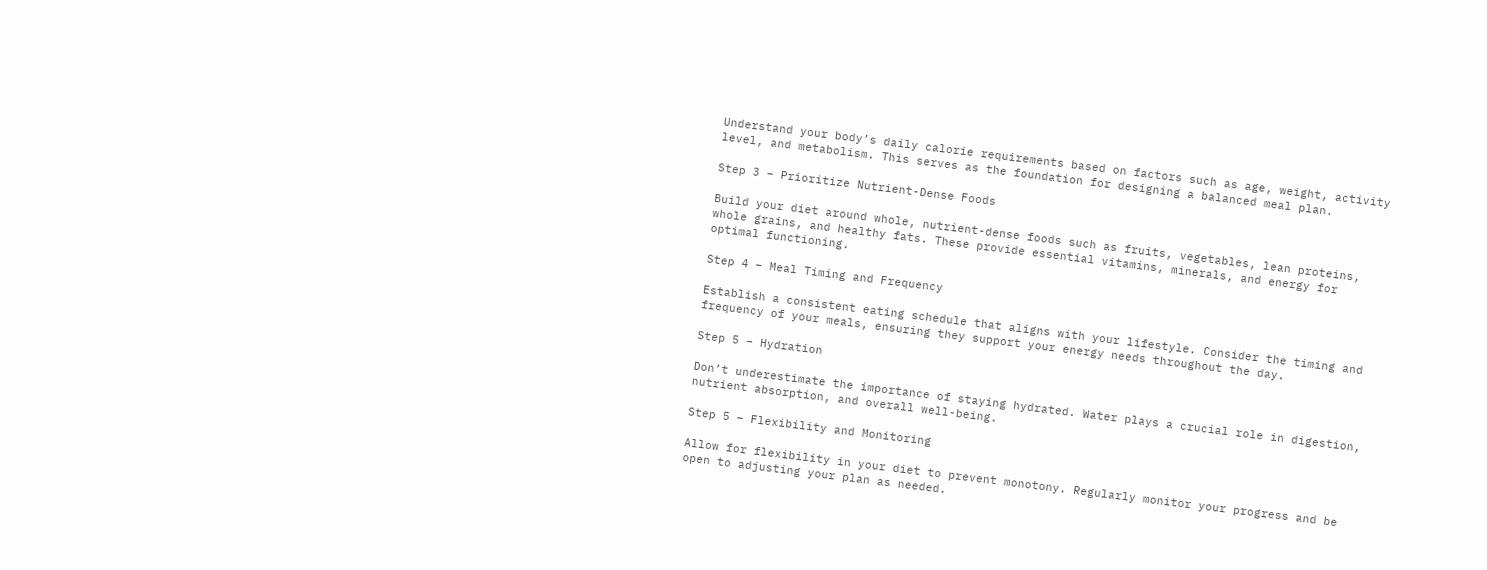Understand your body’s daily calorie requirements based on factors such as age, weight, activity level, and metabolism. This serves as the foundation for designing a balanced meal plan.

Step 3 – Prioritize Nutrient-Dense Foods

Build your diet around whole, nutrient-dense foods such as fruits, vegetables, lean proteins, whole grains, and healthy fats. These provide essential vitamins, minerals, and energy for optimal functioning.

Step 4 – Meal Timing and Frequency

Establish a consistent eating schedule that aligns with your lifestyle. Consider the timing and frequency of your meals, ensuring they support your energy needs throughout the day.

Step 5 – Hydration

Don’t underestimate the importance of staying hydrated. Water plays a crucial role in digestion, nutrient absorption, and overall well-being.

Step 5 – Flexibility and Monitoring

Allow for flexibility in your diet to prevent monotony. Regularly monitor your progress and be open to adjusting your plan as needed.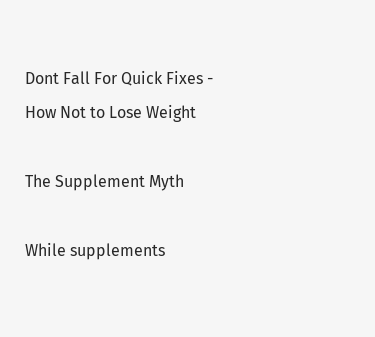Dont Fall For Quick Fixes - How Not to Lose Weight

The Supplement Myth

While supplements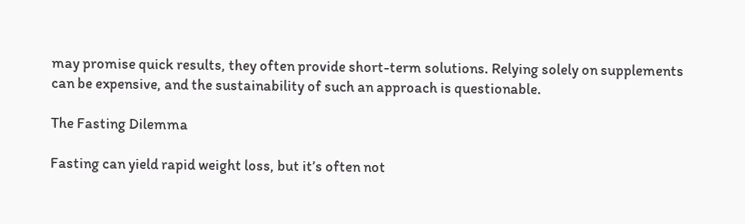may promise quick results, they often provide short-term solutions. Relying solely on supplements can be expensive, and the sustainability of such an approach is questionable.

The Fasting Dilemma

Fasting can yield rapid weight loss, but it’s often not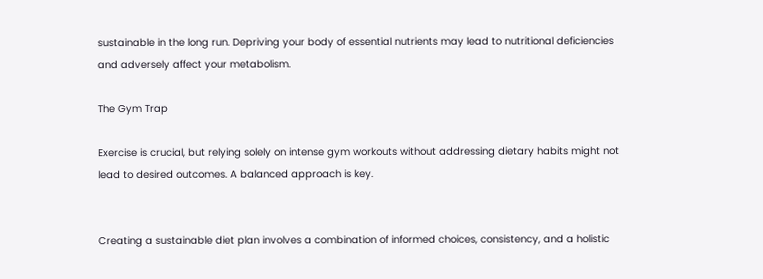sustainable in the long run. Depriving your body of essential nutrients may lead to nutritional deficiencies and adversely affect your metabolism.

The Gym Trap

Exercise is crucial, but relying solely on intense gym workouts without addressing dietary habits might not lead to desired outcomes. A balanced approach is key.


Creating a sustainable diet plan involves a combination of informed choices, consistency, and a holistic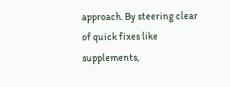approach. By steering clear of quick fixes like supplements,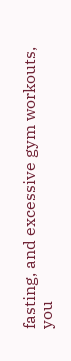fasting, and excessive gym workouts, you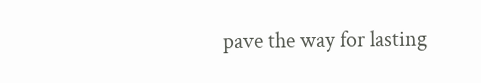pave the way for lasting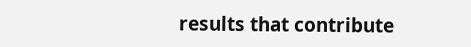results that contribute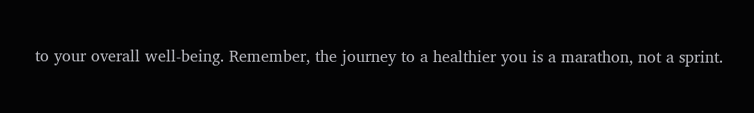to your overall well-being. Remember, the journey to a healthier you is a marathon, not a sprint.